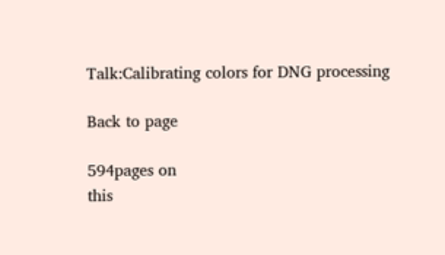Talk:Calibrating colors for DNG processing

Back to page

594pages on
this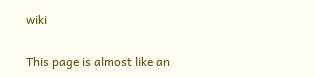wiki

This page is almost like an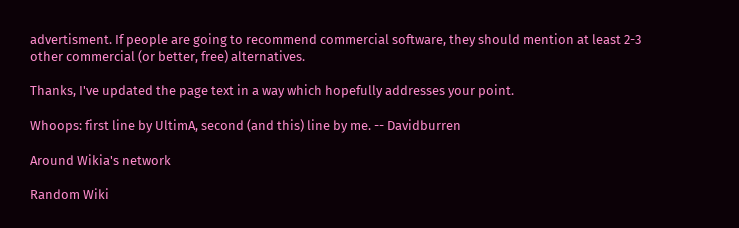advertisment. If people are going to recommend commercial software, they should mention at least 2-3 other commercial (or better, free) alternatives.

Thanks, I've updated the page text in a way which hopefully addresses your point.

Whoops: first line by UltimA, second (and this) line by me. -- Davidburren

Around Wikia's network

Random Wiki